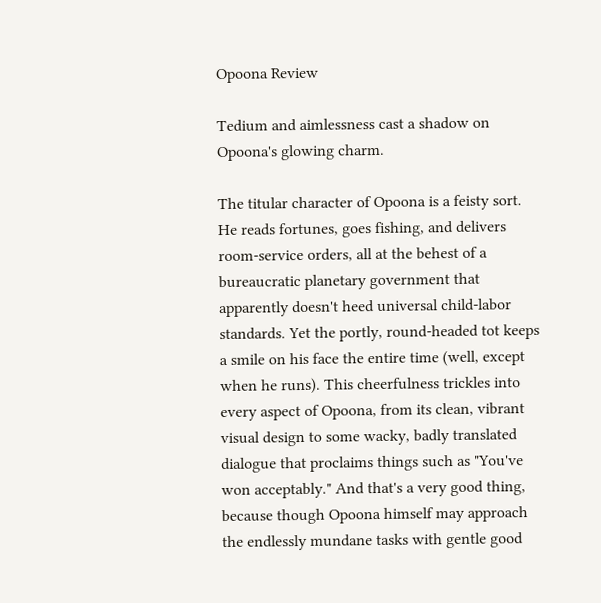Opoona Review

Tedium and aimlessness cast a shadow on Opoona's glowing charm.

The titular character of Opoona is a feisty sort. He reads fortunes, goes fishing, and delivers room-service orders, all at the behest of a bureaucratic planetary government that apparently doesn't heed universal child-labor standards. Yet the portly, round-headed tot keeps a smile on his face the entire time (well, except when he runs). This cheerfulness trickles into every aspect of Opoona, from its clean, vibrant visual design to some wacky, badly translated dialogue that proclaims things such as "You've won acceptably." And that's a very good thing, because though Opoona himself may approach the endlessly mundane tasks with gentle good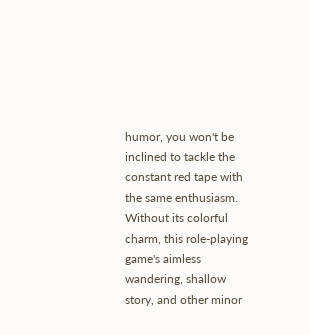humor, you won't be inclined to tackle the constant red tape with the same enthusiasm. Without its colorful charm, this role-playing game's aimless wandering, shallow story, and other minor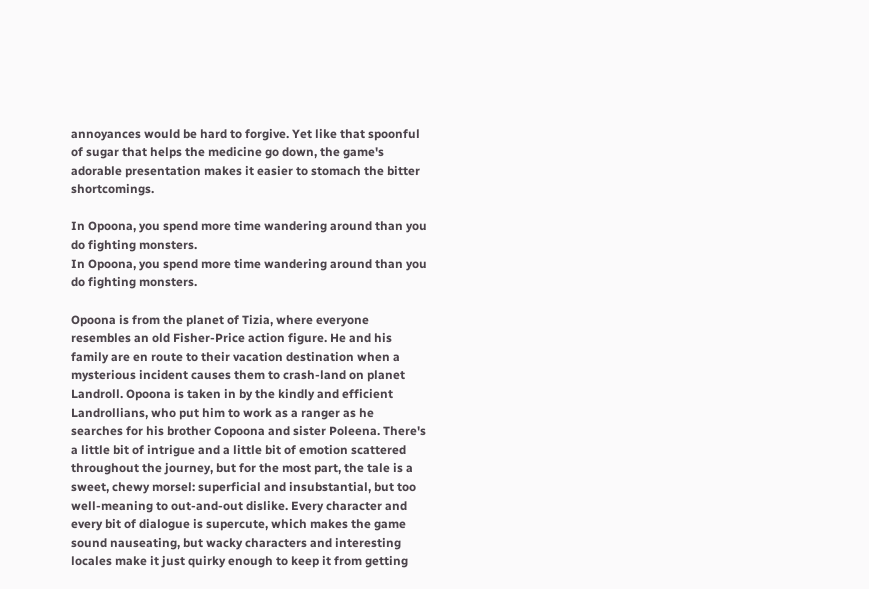annoyances would be hard to forgive. Yet like that spoonful of sugar that helps the medicine go down, the game's adorable presentation makes it easier to stomach the bitter shortcomings.

In Opoona, you spend more time wandering around than you do fighting monsters.
In Opoona, you spend more time wandering around than you do fighting monsters.

Opoona is from the planet of Tizia, where everyone resembles an old Fisher-Price action figure. He and his family are en route to their vacation destination when a mysterious incident causes them to crash-land on planet Landroll. Opoona is taken in by the kindly and efficient Landrollians, who put him to work as a ranger as he searches for his brother Copoona and sister Poleena. There's a little bit of intrigue and a little bit of emotion scattered throughout the journey, but for the most part, the tale is a sweet, chewy morsel: superficial and insubstantial, but too well-meaning to out-and-out dislike. Every character and every bit of dialogue is supercute, which makes the game sound nauseating, but wacky characters and interesting locales make it just quirky enough to keep it from getting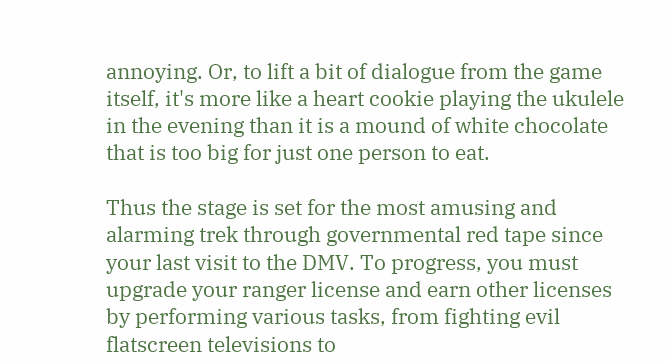annoying. Or, to lift a bit of dialogue from the game itself, it's more like a heart cookie playing the ukulele in the evening than it is a mound of white chocolate that is too big for just one person to eat.

Thus the stage is set for the most amusing and alarming trek through governmental red tape since your last visit to the DMV. To progress, you must upgrade your ranger license and earn other licenses by performing various tasks, from fighting evil flatscreen televisions to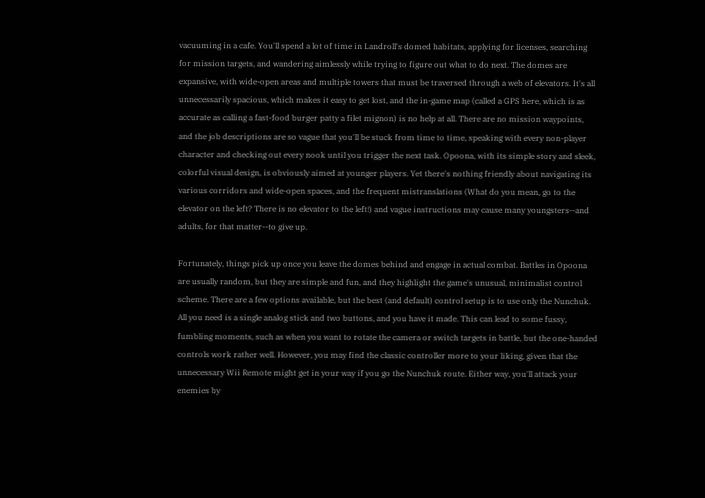vacuuming in a cafe. You'll spend a lot of time in Landroll's domed habitats, applying for licenses, searching for mission targets, and wandering aimlessly while trying to figure out what to do next. The domes are expansive, with wide-open areas and multiple towers that must be traversed through a web of elevators. It's all unnecessarily spacious, which makes it easy to get lost, and the in-game map (called a GPS here, which is as accurate as calling a fast-food burger patty a filet mignon) is no help at all. There are no mission waypoints, and the job descriptions are so vague that you'll be stuck from time to time, speaking with every non-player character and checking out every nook until you trigger the next task. Opoona, with its simple story and sleek, colorful visual design, is obviously aimed at younger players. Yet there's nothing friendly about navigating its various corridors and wide-open spaces, and the frequent mistranslations (What do you mean, go to the elevator on the left? There is no elevator to the left!) and vague instructions may cause many youngsters--and adults, for that matter--to give up.

Fortunately, things pick up once you leave the domes behind and engage in actual combat. Battles in Opoona are usually random, but they are simple and fun, and they highlight the game's unusual, minimalist control scheme. There are a few options available, but the best (and default) control setup is to use only the Nunchuk. All you need is a single analog stick and two buttons, and you have it made. This can lead to some fussy, fumbling moments, such as when you want to rotate the camera or switch targets in battle, but the one-handed controls work rather well. However, you may find the classic controller more to your liking, given that the unnecessary Wii Remote might get in your way if you go the Nunchuk route. Either way, you'll attack your enemies by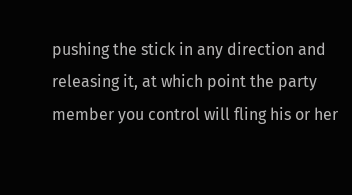pushing the stick in any direction and releasing it, at which point the party member you control will fling his or her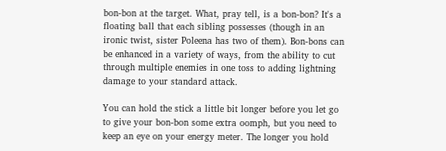bon-bon at the target. What, pray tell, is a bon-bon? It's a floating ball that each sibling possesses (though in an ironic twist, sister Poleena has two of them). Bon-bons can be enhanced in a variety of ways, from the ability to cut through multiple enemies in one toss to adding lightning damage to your standard attack.

You can hold the stick a little bit longer before you let go to give your bon-bon some extra oomph, but you need to keep an eye on your energy meter. The longer you hold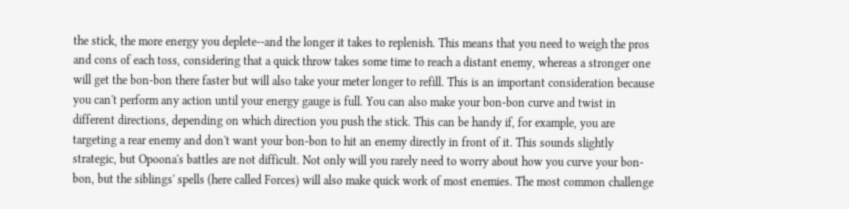the stick, the more energy you deplete--and the longer it takes to replenish. This means that you need to weigh the pros and cons of each toss, considering that a quick throw takes some time to reach a distant enemy, whereas a stronger one will get the bon-bon there faster but will also take your meter longer to refill. This is an important consideration because you can't perform any action until your energy gauge is full. You can also make your bon-bon curve and twist in different directions, depending on which direction you push the stick. This can be handy if, for example, you are targeting a rear enemy and don't want your bon-bon to hit an enemy directly in front of it. This sounds slightly strategic, but Opoona's battles are not difficult. Not only will you rarely need to worry about how you curve your bon-bon, but the siblings' spells (here called Forces) will also make quick work of most enemies. The most common challenge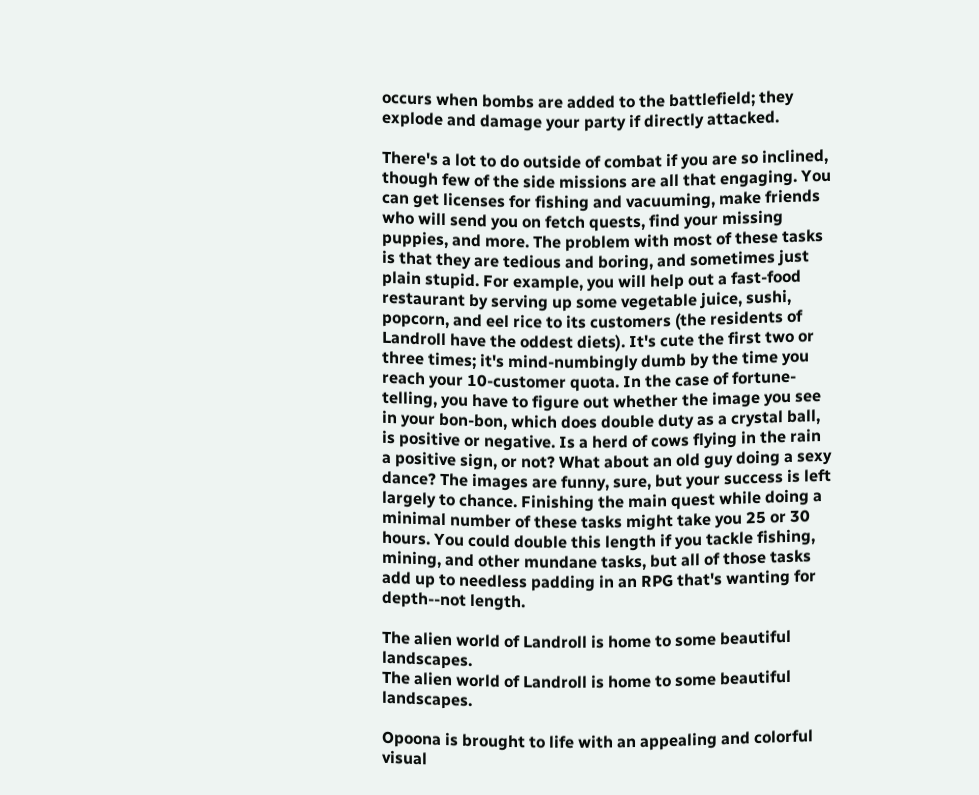occurs when bombs are added to the battlefield; they explode and damage your party if directly attacked.

There's a lot to do outside of combat if you are so inclined, though few of the side missions are all that engaging. You can get licenses for fishing and vacuuming, make friends who will send you on fetch quests, find your missing puppies, and more. The problem with most of these tasks is that they are tedious and boring, and sometimes just plain stupid. For example, you will help out a fast-food restaurant by serving up some vegetable juice, sushi, popcorn, and eel rice to its customers (the residents of Landroll have the oddest diets). It's cute the first two or three times; it's mind-numbingly dumb by the time you reach your 10-customer quota. In the case of fortune-telling, you have to figure out whether the image you see in your bon-bon, which does double duty as a crystal ball, is positive or negative. Is a herd of cows flying in the rain a positive sign, or not? What about an old guy doing a sexy dance? The images are funny, sure, but your success is left largely to chance. Finishing the main quest while doing a minimal number of these tasks might take you 25 or 30 hours. You could double this length if you tackle fishing, mining, and other mundane tasks, but all of those tasks add up to needless padding in an RPG that's wanting for depth--not length.

The alien world of Landroll is home to some beautiful landscapes.
The alien world of Landroll is home to some beautiful landscapes.

Opoona is brought to life with an appealing and colorful visual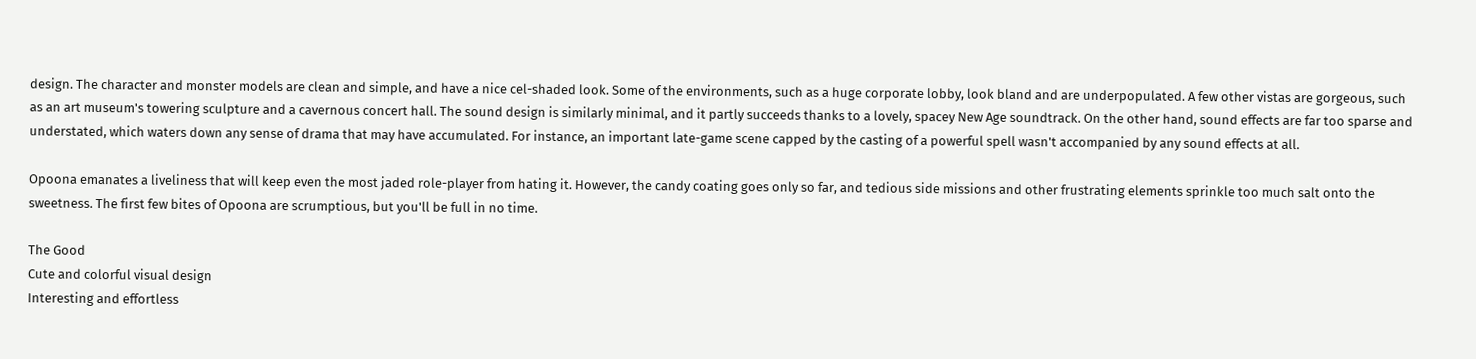design. The character and monster models are clean and simple, and have a nice cel-shaded look. Some of the environments, such as a huge corporate lobby, look bland and are underpopulated. A few other vistas are gorgeous, such as an art museum's towering sculpture and a cavernous concert hall. The sound design is similarly minimal, and it partly succeeds thanks to a lovely, spacey New Age soundtrack. On the other hand, sound effects are far too sparse and understated, which waters down any sense of drama that may have accumulated. For instance, an important late-game scene capped by the casting of a powerful spell wasn't accompanied by any sound effects at all.

Opoona emanates a liveliness that will keep even the most jaded role-player from hating it. However, the candy coating goes only so far, and tedious side missions and other frustrating elements sprinkle too much salt onto the sweetness. The first few bites of Opoona are scrumptious, but you'll be full in no time.

The Good
Cute and colorful visual design
Interesting and effortless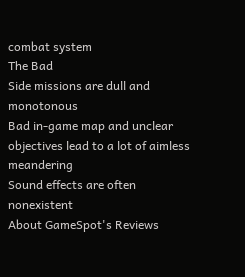combat system
The Bad
Side missions are dull and monotonous
Bad in-game map and unclear objectives lead to a lot of aimless meandering
Sound effects are often nonexistent
About GameSpot's Reviews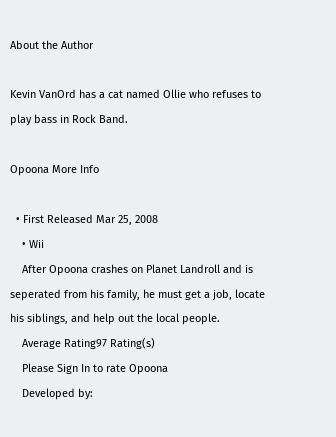About the Author

Kevin VanOrd has a cat named Ollie who refuses to play bass in Rock Band.

Opoona More Info

  • First Released Mar 25, 2008
    • Wii
    After Opoona crashes on Planet Landroll and is seperated from his family, he must get a job, locate his siblings, and help out the local people.
    Average Rating97 Rating(s)
    Please Sign In to rate Opoona
    Developed by: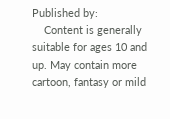Published by:
    Content is generally suitable for ages 10 and up. May contain more cartoon, fantasy or mild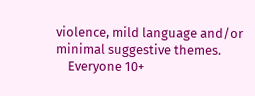violence, mild language and/or minimal suggestive themes.
    Everyone 10+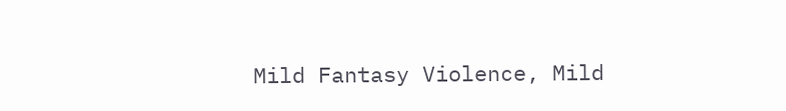Mild Fantasy Violence, Mild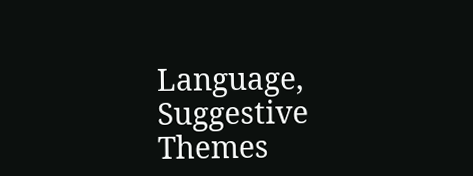Language, Suggestive Themes